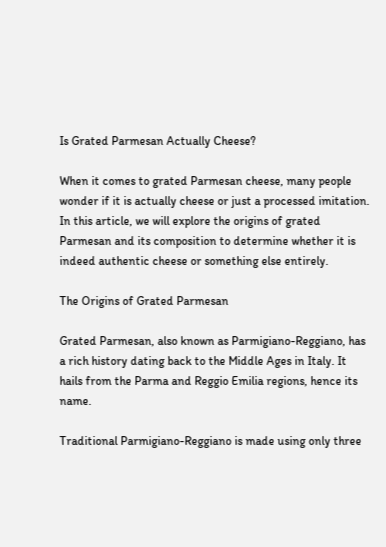Is Grated Parmesan Actually Cheese?

When it comes to grated Parmesan cheese, many people wonder if it is actually cheese or just a processed imitation. In this article, we will explore the origins of grated Parmesan and its composition to determine whether it is indeed authentic cheese or something else entirely.

The Origins of Grated Parmesan

Grated Parmesan, also known as Parmigiano-Reggiano, has a rich history dating back to the Middle Ages in Italy. It hails from the Parma and Reggio Emilia regions, hence its name.

Traditional Parmigiano-Reggiano is made using only three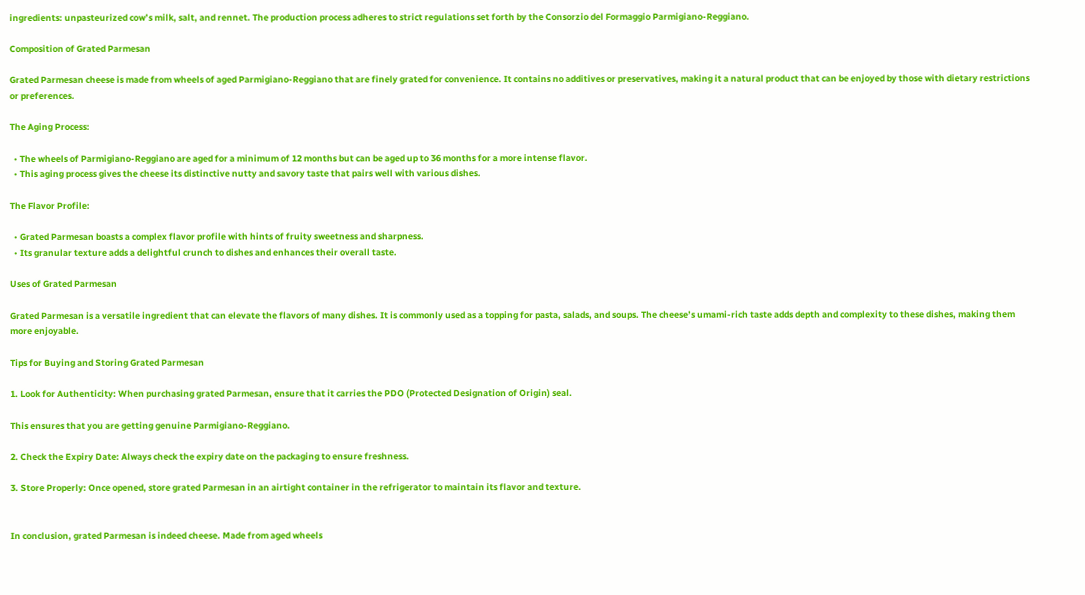ingredients: unpasteurized cow’s milk, salt, and rennet. The production process adheres to strict regulations set forth by the Consorzio del Formaggio Parmigiano-Reggiano.

Composition of Grated Parmesan

Grated Parmesan cheese is made from wheels of aged Parmigiano-Reggiano that are finely grated for convenience. It contains no additives or preservatives, making it a natural product that can be enjoyed by those with dietary restrictions or preferences.

The Aging Process:

  • The wheels of Parmigiano-Reggiano are aged for a minimum of 12 months but can be aged up to 36 months for a more intense flavor.
  • This aging process gives the cheese its distinctive nutty and savory taste that pairs well with various dishes.

The Flavor Profile:

  • Grated Parmesan boasts a complex flavor profile with hints of fruity sweetness and sharpness.
  • Its granular texture adds a delightful crunch to dishes and enhances their overall taste.

Uses of Grated Parmesan

Grated Parmesan is a versatile ingredient that can elevate the flavors of many dishes. It is commonly used as a topping for pasta, salads, and soups. The cheese’s umami-rich taste adds depth and complexity to these dishes, making them more enjoyable.

Tips for Buying and Storing Grated Parmesan

1. Look for Authenticity: When purchasing grated Parmesan, ensure that it carries the PDO (Protected Designation of Origin) seal.

This ensures that you are getting genuine Parmigiano-Reggiano.

2. Check the Expiry Date: Always check the expiry date on the packaging to ensure freshness.

3. Store Properly: Once opened, store grated Parmesan in an airtight container in the refrigerator to maintain its flavor and texture.


In conclusion, grated Parmesan is indeed cheese. Made from aged wheels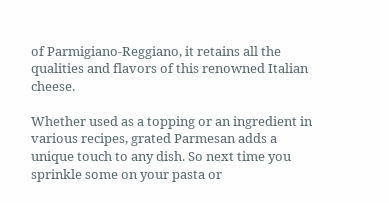of Parmigiano-Reggiano, it retains all the qualities and flavors of this renowned Italian cheese.

Whether used as a topping or an ingredient in various recipes, grated Parmesan adds a unique touch to any dish. So next time you sprinkle some on your pasta or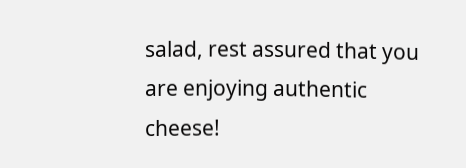salad, rest assured that you are enjoying authentic cheese!